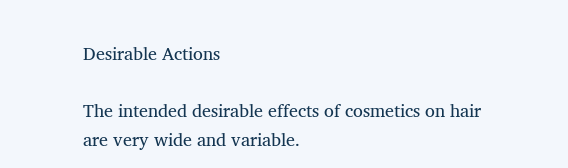Desirable Actions

The intended desirable effects of cosmetics on hair are very wide and variable.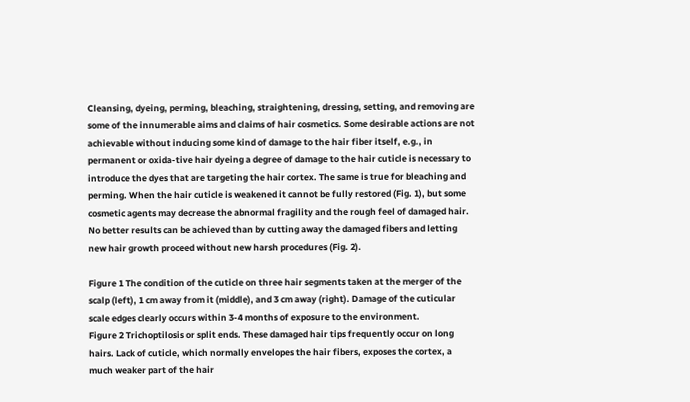Cleansing, dyeing, perming, bleaching, straightening, dressing, setting, and removing are some of the innumerable aims and claims of hair cosmetics. Some desirable actions are not achievable without inducing some kind of damage to the hair fiber itself, e.g., in permanent or oxida-tive hair dyeing a degree of damage to the hair cuticle is necessary to introduce the dyes that are targeting the hair cortex. The same is true for bleaching and perming. When the hair cuticle is weakened it cannot be fully restored (Fig. 1), but some cosmetic agents may decrease the abnormal fragility and the rough feel of damaged hair. No better results can be achieved than by cutting away the damaged fibers and letting new hair growth proceed without new harsh procedures (Fig. 2).

Figure 1 The condition of the cuticle on three hair segments taken at the merger of the scalp (left), 1 cm away from it (middle), and 3 cm away (right). Damage of the cuticular scale edges clearly occurs within 3-4 months of exposure to the environment.
Figure 2 Trichoptilosis or split ends. These damaged hair tips frequently occur on long hairs. Lack of cuticle, which normally envelopes the hair fibers, exposes the cortex, a much weaker part of the hair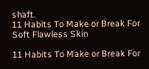shaft.
11 Habits To Make or Break For Soft Flawless Skin

11 Habits To Make or Break For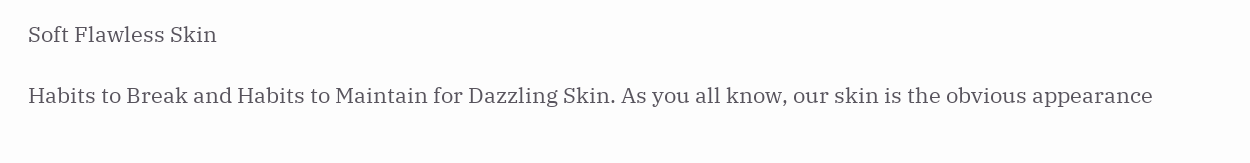Soft Flawless Skin

Habits to Break and Habits to Maintain for Dazzling Skin. As you all know, our skin is the obvious appearance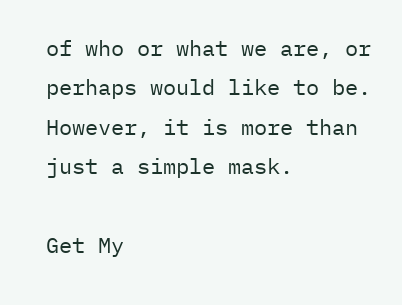of who or what we are, or perhaps would like to be. However, it is more than just a simple mask.

Get My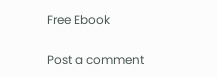Free Ebook

Post a comment